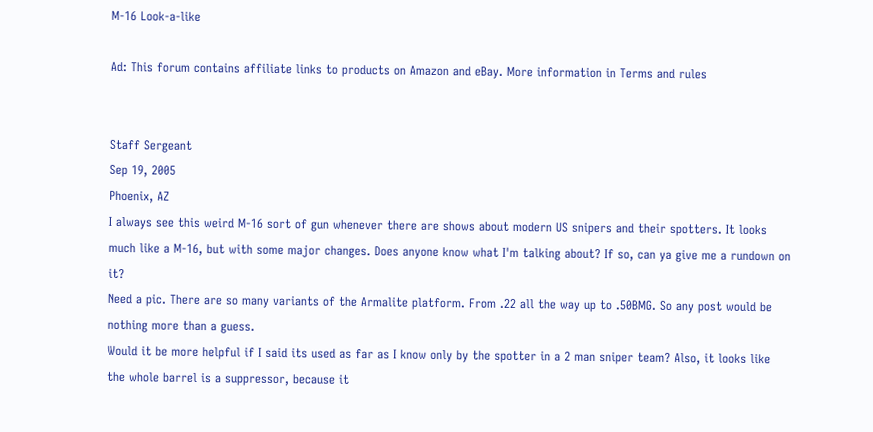M-16 Look-a-like

Ad: This forum contains affiliate links to products on Amazon and eBay. More information in Terms and rules


Staff Sergeant
Sep 19, 2005
Phoenix, AZ
I always see this weird M-16 sort of gun whenever there are shows about modern US snipers and their spotters. It looks much like a M-16, but with some major changes. Does anyone know what I'm talking about? If so, can ya give me a rundown on it?
Need a pic. There are so many variants of the Armalite platform. From .22 all the way up to .50BMG. So any post would be nothing more than a guess.
Would it be more helpful if I said its used as far as I know only by the spotter in a 2 man sniper team? Also, it looks like the whole barrel is a suppressor, because it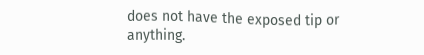does not have the exposed tip or anything.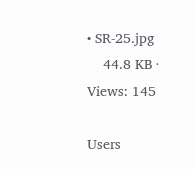• SR-25.jpg
    44.8 KB · Views: 145

Users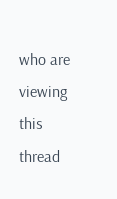who are viewing this thread